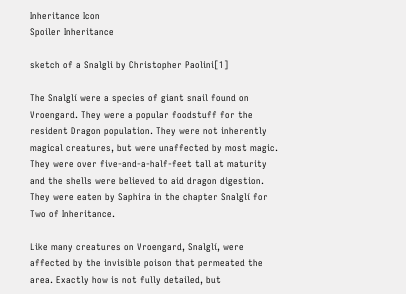Inheritance Icon
Spoiler Inheritance

sketch of a Snalgli by Christopher Paolini[1]

The Snalglí were a species of giant snail found on Vroengard. They were a popular foodstuff for the resident Dragon population. They were not inherently magical creatures, but were unaffected by most magic. They were over five-and-a-half-feet tall at maturity and the shells were believed to aid dragon digestion. They were eaten by Saphira in the chapter Snalglí for Two of Inheritance.

Like many creatures on Vroengard, Snalglí, were affected by the invisible poison that permeated the area. Exactly how is not fully detailed, but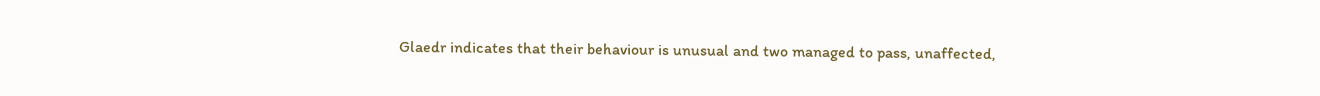Glaedr indicates that their behaviour is unusual and two managed to pass, unaffected,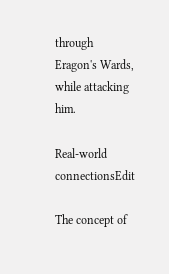through Eragon's Wards, while attacking him.

Real-world connectionsEdit

The concept of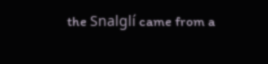the Snalglí came from a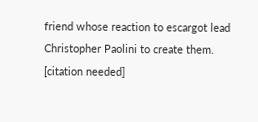friend whose reaction to escargot lead Christopher Paolini to create them. [citation needed]